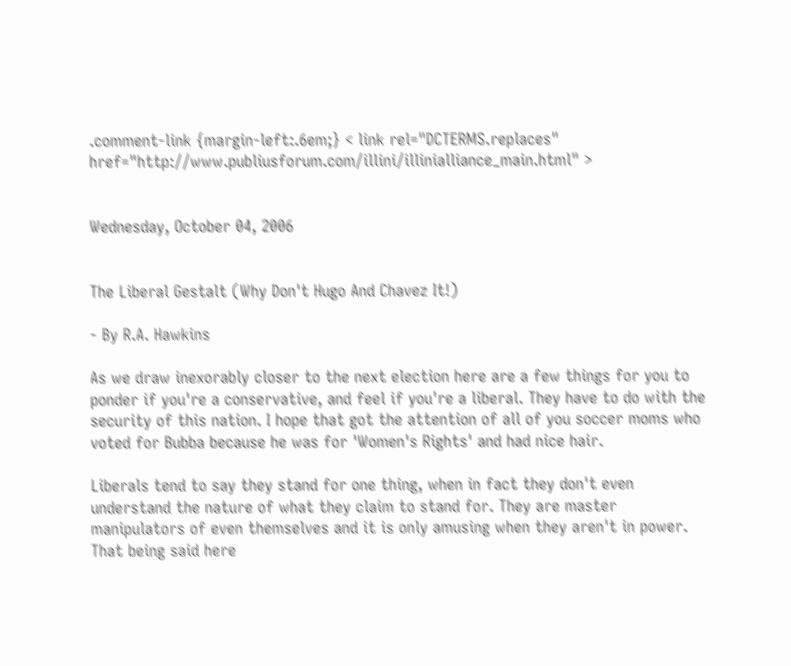.comment-link {margin-left:.6em;} < link rel="DCTERMS.replaces" href="http://www.publiusforum.com/illini/illinialliance_main.html" >


Wednesday, October 04, 2006


The Liberal Gestalt (Why Don't Hugo And Chavez It!)

- By R.A. Hawkins

As we draw inexorably closer to the next election here are a few things for you to ponder if you're a conservative, and feel if you're a liberal. They have to do with the security of this nation. I hope that got the attention of all of you soccer moms who voted for Bubba because he was for 'Women's Rights' and had nice hair.

Liberals tend to say they stand for one thing, when in fact they don't even understand the nature of what they claim to stand for. They are master manipulators of even themselves and it is only amusing when they aren't in power. That being said here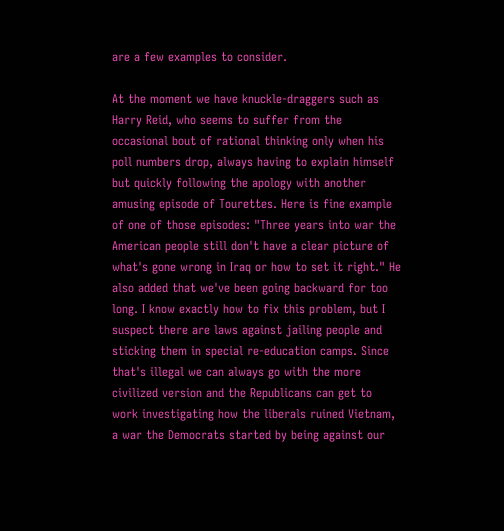are a few examples to consider.

At the moment we have knuckle-draggers such as Harry Reid, who seems to suffer from the occasional bout of rational thinking only when his poll numbers drop, always having to explain himself but quickly following the apology with another amusing episode of Tourettes. Here is fine example of one of those episodes: "Three years into war the American people still don't have a clear picture of what's gone wrong in Iraq or how to set it right." He also added that we've been going backward for too long. I know exactly how to fix this problem, but I suspect there are laws against jailing people and sticking them in special re-education camps. Since that's illegal we can always go with the more civilized version and the Republicans can get to work investigating how the liberals ruined Vietnam, a war the Democrats started by being against our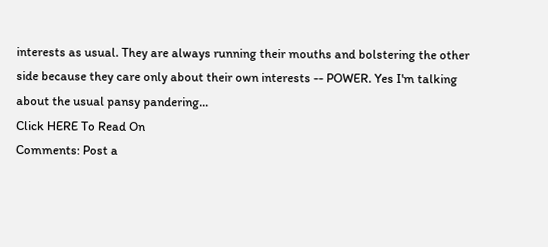interests as usual. They are always running their mouths and bolstering the other side because they care only about their own interests -- POWER. Yes I'm talking about the usual pansy pandering...
Click HERE To Read On
Comments: Post a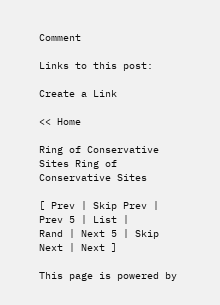Comment

Links to this post:

Create a Link

<< Home

Ring of Conservative Sites Ring of Conservative Sites

[ Prev | Skip Prev | Prev 5 | List |
Rand | Next 5 | Skip Next | Next ]

This page is powered by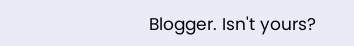Blogger. Isn't yours?